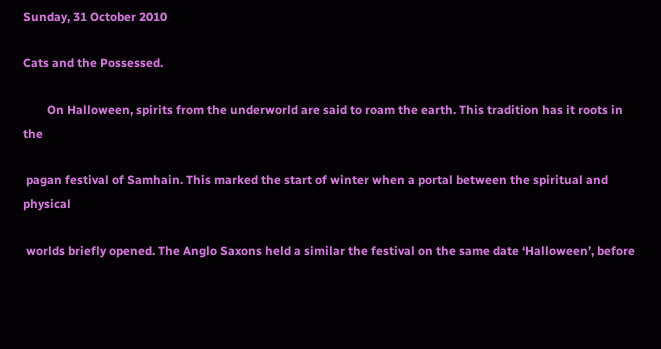Sunday, 31 October 2010

Cats and the Possessed.

        On Halloween, spirits from the underworld are said to roam the earth. This tradition has it roots in the

 pagan festival of Samhain. This marked the start of winter when a portal between the spiritual and physical

 worlds briefly opened. The Anglo Saxons held a similar the festival on the same date ‘Halloween’, before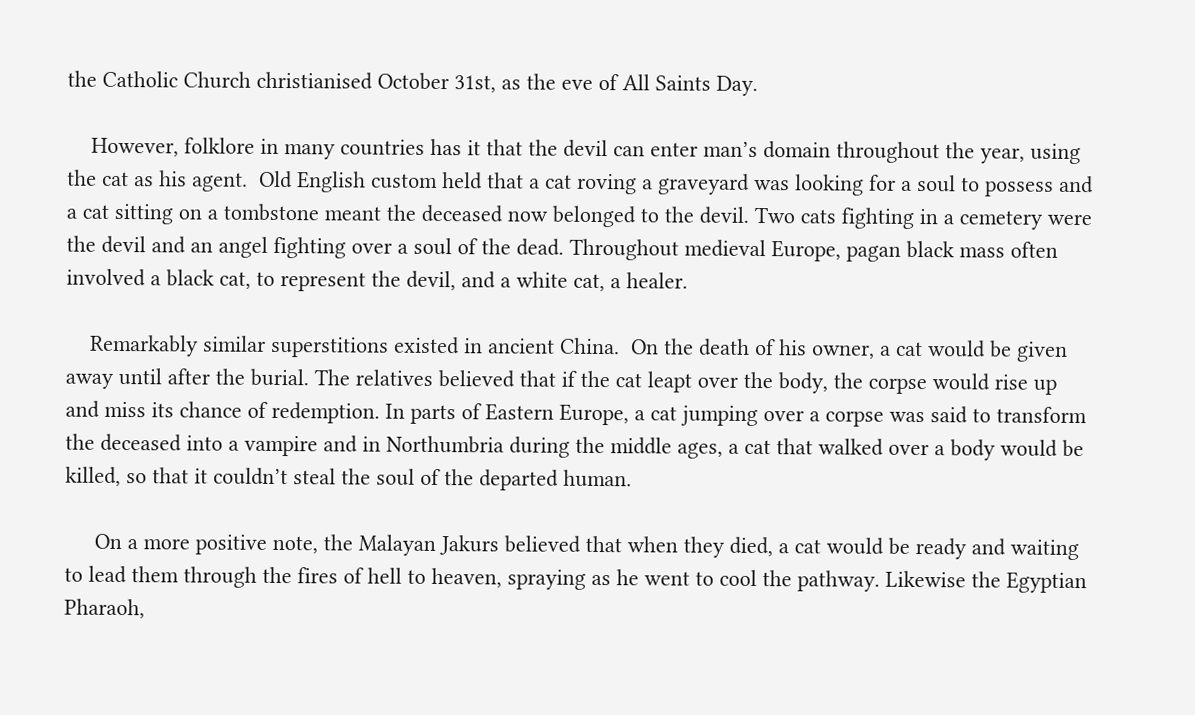the Catholic Church christianised October 31st, as the eve of All Saints Day.

    However, folklore in many countries has it that the devil can enter man’s domain throughout the year, using the cat as his agent.  Old English custom held that a cat roving a graveyard was looking for a soul to possess and a cat sitting on a tombstone meant the deceased now belonged to the devil. Two cats fighting in a cemetery were the devil and an angel fighting over a soul of the dead. Throughout medieval Europe, pagan black mass often involved a black cat, to represent the devil, and a white cat, a healer.

    Remarkably similar superstitions existed in ancient China.  On the death of his owner, a cat would be given away until after the burial. The relatives believed that if the cat leapt over the body, the corpse would rise up and miss its chance of redemption. In parts of Eastern Europe, a cat jumping over a corpse was said to transform the deceased into a vampire and in Northumbria during the middle ages, a cat that walked over a body would be killed, so that it couldn’t steal the soul of the departed human.

     On a more positive note, the Malayan Jakurs believed that when they died, a cat would be ready and waiting to lead them through the fires of hell to heaven, spraying as he went to cool the pathway. Likewise the Egyptian Pharaoh,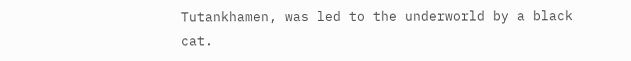Tutankhamen, was led to the underworld by a black cat.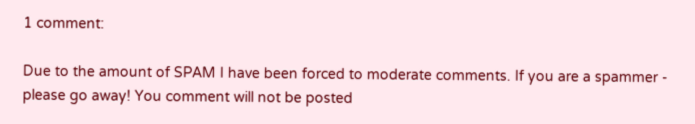1 comment:

Due to the amount of SPAM I have been forced to moderate comments. If you are a spammer - please go away! You comment will not be posted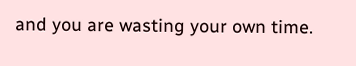and you are wasting your own time.